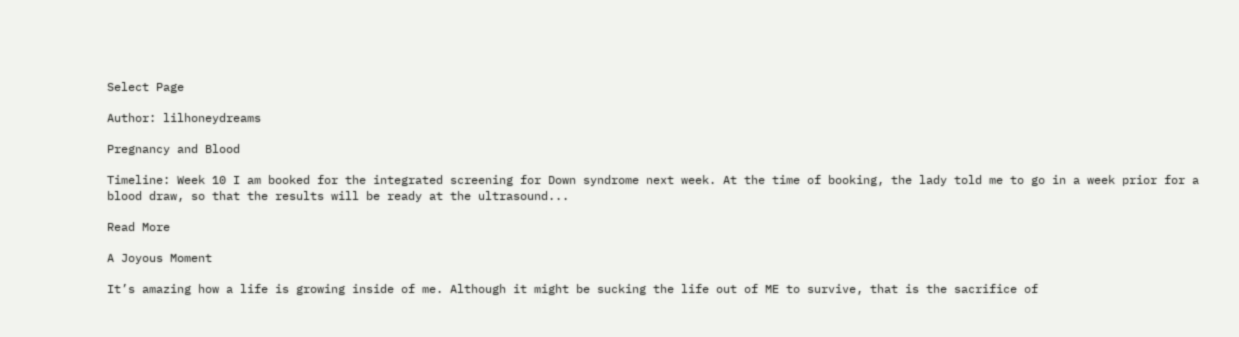Select Page

Author: lilhoneydreams

Pregnancy and Blood

Timeline: Week 10 I am booked for the integrated screening for Down syndrome next week. At the time of booking, the lady told me to go in a week prior for a blood draw, so that the results will be ready at the ultrasound...

Read More

A Joyous Moment

It’s amazing how a life is growing inside of me. Although it might be sucking the life out of ME to survive, that is the sacrifice of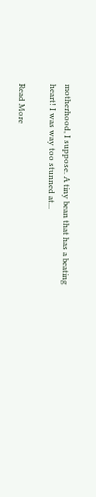motherhood, I suppose. A tiny bean that has a beating heart! I was way too stunned at...

Read More